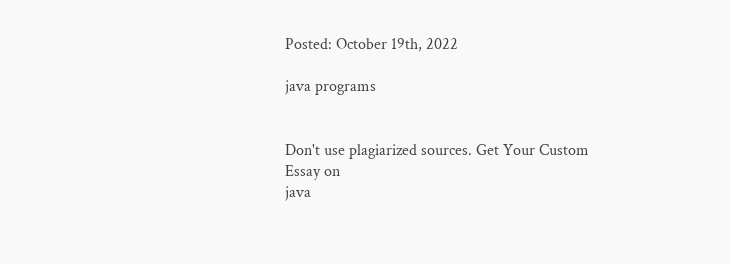Posted: October 19th, 2022

java programs


Don't use plagiarized sources. Get Your Custom Essay on
java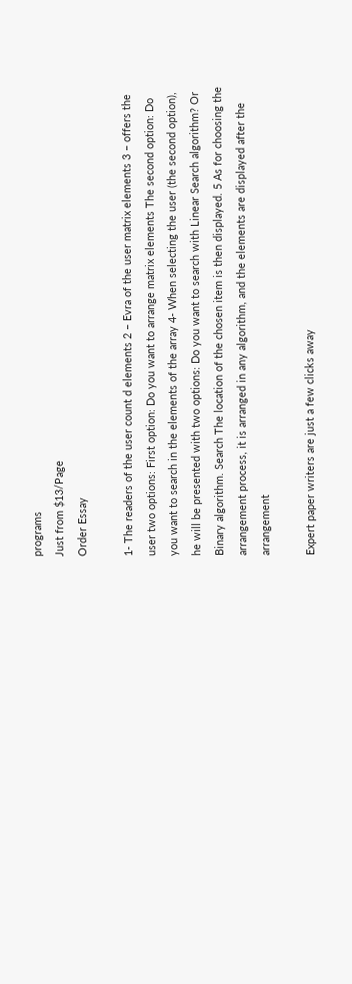programs
Just from $13/Page
Order Essay

1- The readers of the user count d elements 2 – Evra of the user matrix elements 3 – offers the user two options: First option: Do you want to arrange matrix elements The second option: Do you want to search in the elements of the array 4- When selecting the user (the second option), he will be presented with two options: Do you want to search with Linear Search algorithm? Or Binary algorithm. Search The location of the chosen item is then displayed. 5 As for choosing the arrangement process, it is arranged in any algorithm, and the elements are displayed after the arrangement

Expert paper writers are just a few clicks away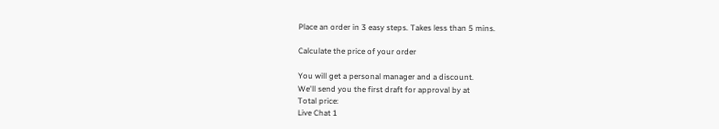Place an order in 3 easy steps. Takes less than 5 mins.

Calculate the price of your order

You will get a personal manager and a discount.
We'll send you the first draft for approval by at
Total price:
Live Chat 1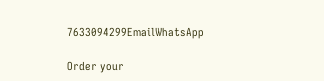7633094299EmailWhatsApp

Order your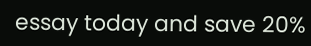essay today and save 20%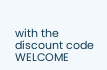with the discount code WELCOME